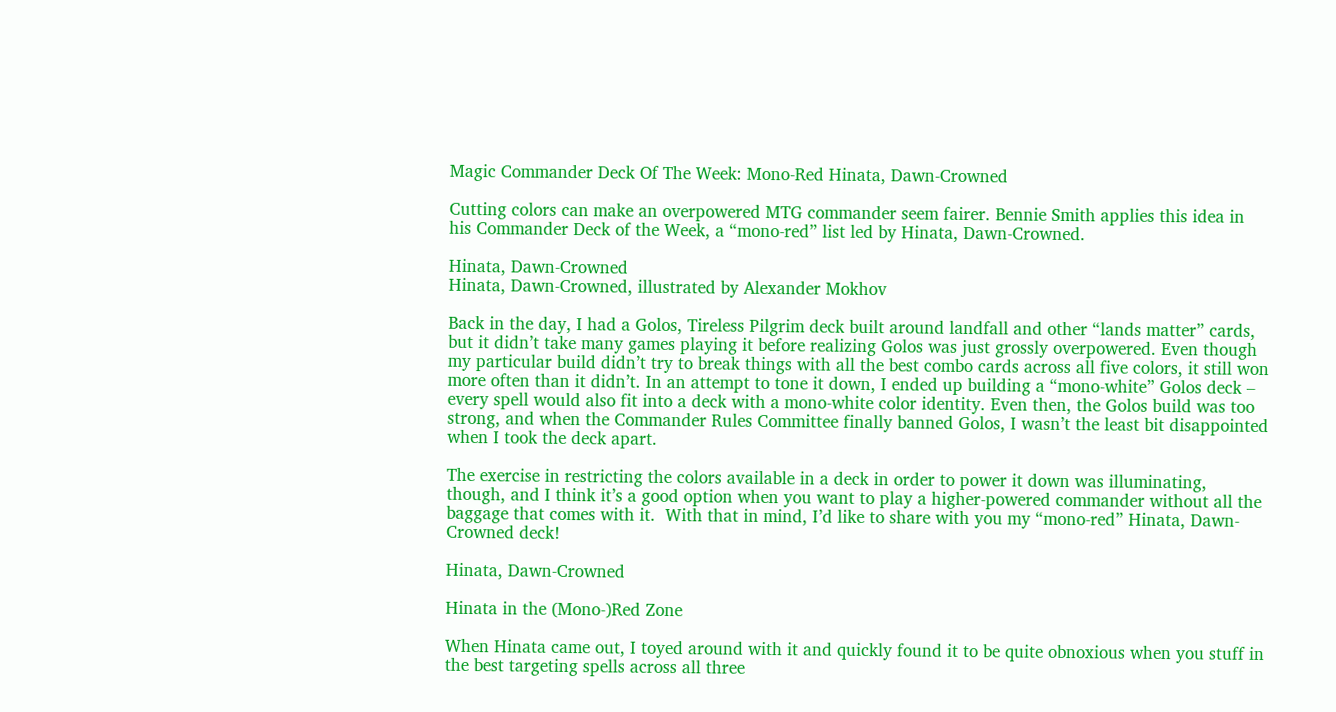Magic Commander Deck Of The Week: Mono-Red Hinata, Dawn-Crowned

Cutting colors can make an overpowered MTG commander seem fairer. Bennie Smith applies this idea in his Commander Deck of the Week, a “mono-red” list led by Hinata, Dawn-Crowned.

Hinata, Dawn-Crowned
Hinata, Dawn-Crowned, illustrated by Alexander Mokhov

Back in the day, I had a Golos, Tireless Pilgrim deck built around landfall and other “lands matter” cards, but it didn’t take many games playing it before realizing Golos was just grossly overpowered. Even though my particular build didn’t try to break things with all the best combo cards across all five colors, it still won more often than it didn’t. In an attempt to tone it down, I ended up building a “mono-white” Golos deck – every spell would also fit into a deck with a mono-white color identity. Even then, the Golos build was too strong, and when the Commander Rules Committee finally banned Golos, I wasn’t the least bit disappointed when I took the deck apart.

The exercise in restricting the colors available in a deck in order to power it down was illuminating, though, and I think it’s a good option when you want to play a higher-powered commander without all the baggage that comes with it.  With that in mind, I’d like to share with you my “mono-red” Hinata, Dawn-Crowned deck!

Hinata, Dawn-Crowned

Hinata in the (Mono-)Red Zone

When Hinata came out, I toyed around with it and quickly found it to be quite obnoxious when you stuff in the best targeting spells across all three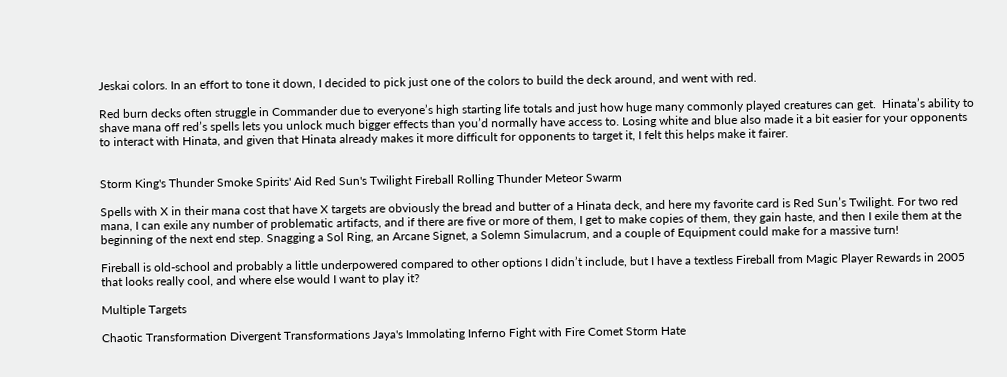Jeskai colors. In an effort to tone it down, I decided to pick just one of the colors to build the deck around, and went with red.

Red burn decks often struggle in Commander due to everyone’s high starting life totals and just how huge many commonly played creatures can get.  Hinata’s ability to shave mana off red’s spells lets you unlock much bigger effects than you’d normally have access to. Losing white and blue also made it a bit easier for your opponents to interact with Hinata, and given that Hinata already makes it more difficult for opponents to target it, I felt this helps make it fairer.


Storm King's Thunder Smoke Spirits' Aid Red Sun's Twilight Fireball Rolling Thunder Meteor Swarm

Spells with X in their mana cost that have X targets are obviously the bread and butter of a Hinata deck, and here my favorite card is Red Sun’s Twilight. For two red mana, I can exile any number of problematic artifacts, and if there are five or more of them, I get to make copies of them, they gain haste, and then I exile them at the beginning of the next end step. Snagging a Sol Ring, an Arcane Signet, a Solemn Simulacrum, and a couple of Equipment could make for a massive turn!

Fireball is old-school and probably a little underpowered compared to other options I didn’t include, but I have a textless Fireball from Magic Player Rewards in 2005 that looks really cool, and where else would I want to play it?

Multiple Targets

Chaotic Transformation Divergent Transformations Jaya's Immolating Inferno Fight with Fire Comet Storm Hate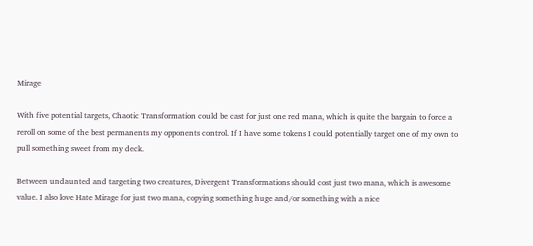Mirage

With five potential targets, Chaotic Transformation could be cast for just one red mana, which is quite the bargain to force a reroll on some of the best permanents my opponents control. If I have some tokens I could potentially target one of my own to pull something sweet from my deck.

Between undaunted and targeting two creatures, Divergent Transformations should cost just two mana, which is awesome value. I also love Hate Mirage for just two mana, copying something huge and/or something with a nice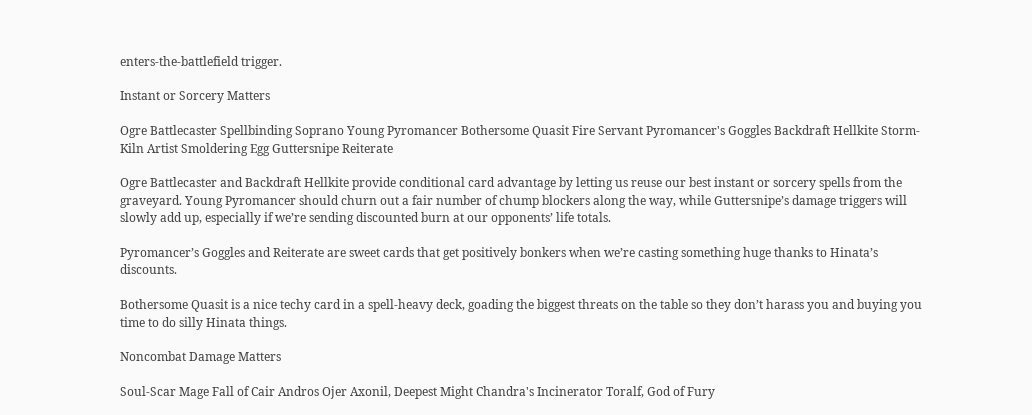enters-the-battlefield trigger.

Instant or Sorcery Matters

Ogre Battlecaster Spellbinding Soprano Young Pyromancer Bothersome Quasit Fire Servant Pyromancer's Goggles Backdraft Hellkite Storm-Kiln Artist Smoldering Egg Guttersnipe Reiterate

Ogre Battlecaster and Backdraft Hellkite provide conditional card advantage by letting us reuse our best instant or sorcery spells from the graveyard. Young Pyromancer should churn out a fair number of chump blockers along the way, while Guttersnipe’s damage triggers will slowly add up, especially if we’re sending discounted burn at our opponents’ life totals.

Pyromancer’s Goggles and Reiterate are sweet cards that get positively bonkers when we’re casting something huge thanks to Hinata’s discounts.

Bothersome Quasit is a nice techy card in a spell-heavy deck, goading the biggest threats on the table so they don’t harass you and buying you time to do silly Hinata things.

Noncombat Damage Matters

Soul-Scar Mage Fall of Cair Andros Ojer Axonil, Deepest Might Chandra's Incinerator Toralf, God of Fury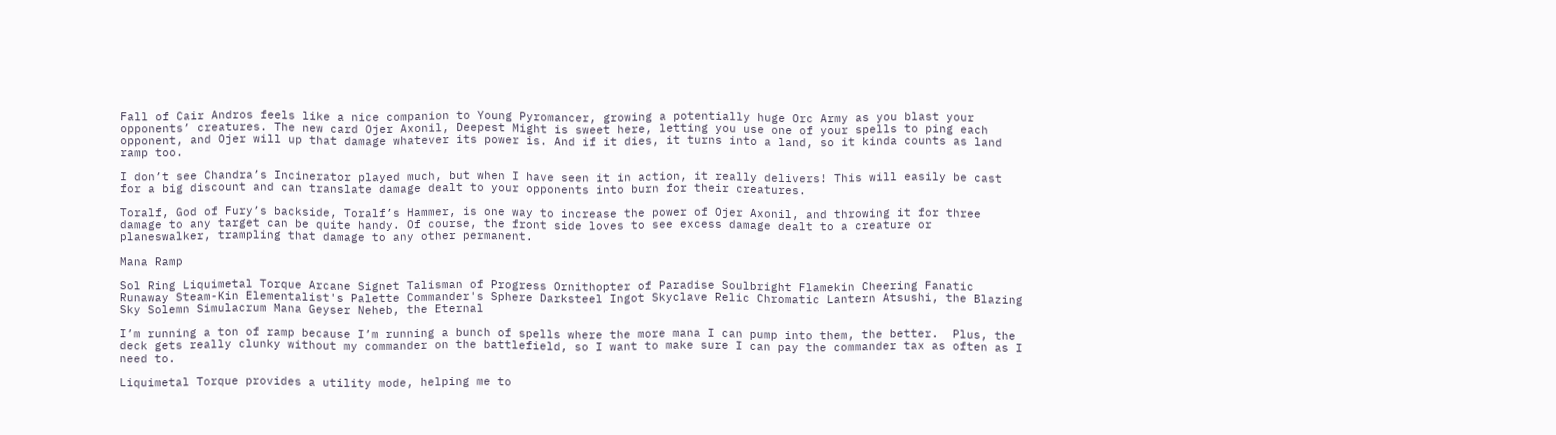Fall of Cair Andros feels like a nice companion to Young Pyromancer, growing a potentially huge Orc Army as you blast your opponents’ creatures. The new card Ojer Axonil, Deepest Might is sweet here, letting you use one of your spells to ping each opponent, and Ojer will up that damage whatever its power is. And if it dies, it turns into a land, so it kinda counts as land ramp too.

I don’t see Chandra’s Incinerator played much, but when I have seen it in action, it really delivers! This will easily be cast for a big discount and can translate damage dealt to your opponents into burn for their creatures.

Toralf, God of Fury’s backside, Toralf’s Hammer, is one way to increase the power of Ojer Axonil, and throwing it for three damage to any target can be quite handy. Of course, the front side loves to see excess damage dealt to a creature or planeswalker, trampling that damage to any other permanent.

Mana Ramp

Sol Ring Liquimetal Torque Arcane Signet Talisman of Progress Ornithopter of Paradise Soulbright Flamekin Cheering Fanatic Runaway Steam-Kin Elementalist's Palette Commander's Sphere Darksteel Ingot Skyclave Relic Chromatic Lantern Atsushi, the Blazing Sky Solemn Simulacrum Mana Geyser Neheb, the Eternal

I’m running a ton of ramp because I’m running a bunch of spells where the more mana I can pump into them, the better.  Plus, the deck gets really clunky without my commander on the battlefield, so I want to make sure I can pay the commander tax as often as I need to.

Liquimetal Torque provides a utility mode, helping me to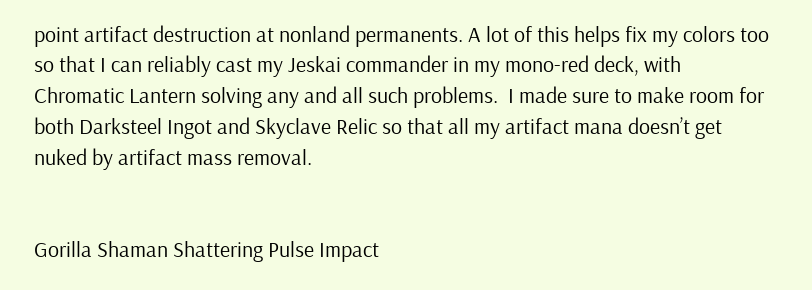point artifact destruction at nonland permanents. A lot of this helps fix my colors too so that I can reliably cast my Jeskai commander in my mono-red deck, with Chromatic Lantern solving any and all such problems.  I made sure to make room for both Darksteel Ingot and Skyclave Relic so that all my artifact mana doesn’t get nuked by artifact mass removal.


Gorilla Shaman Shattering Pulse Impact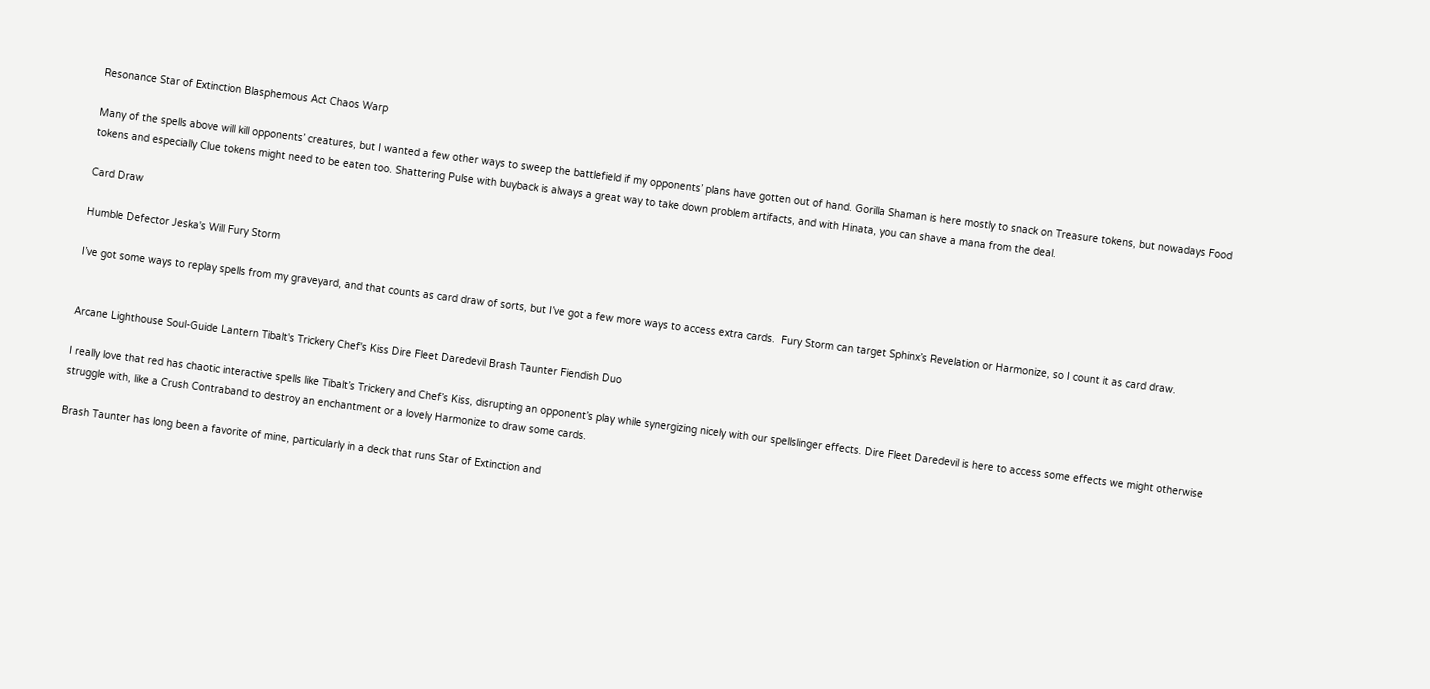Resonance Star of Extinction Blasphemous Act Chaos Warp

Many of the spells above will kill opponents’ creatures, but I wanted a few other ways to sweep the battlefield if my opponents’ plans have gotten out of hand. Gorilla Shaman is here mostly to snack on Treasure tokens, but nowadays Food tokens and especially Clue tokens might need to be eaten too. Shattering Pulse with buyback is always a great way to take down problem artifacts, and with Hinata, you can shave a mana from the deal.

Card Draw

Humble Defector Jeska's Will Fury Storm

I’ve got some ways to replay spells from my graveyard, and that counts as card draw of sorts, but I’ve got a few more ways to access extra cards.  Fury Storm can target Sphinx’s Revelation or Harmonize, so I count it as card draw.


Arcane Lighthouse Soul-Guide Lantern Tibalt's Trickery Chef's Kiss Dire Fleet Daredevil Brash Taunter Fiendish Duo

I really love that red has chaotic interactive spells like Tibalt’s Trickery and Chef’s Kiss, disrupting an opponent’s play while synergizing nicely with our spellslinger effects. Dire Fleet Daredevil is here to access some effects we might otherwise struggle with, like a Crush Contraband to destroy an enchantment or a lovely Harmonize to draw some cards.

Brash Taunter has long been a favorite of mine, particularly in a deck that runs Star of Extinction and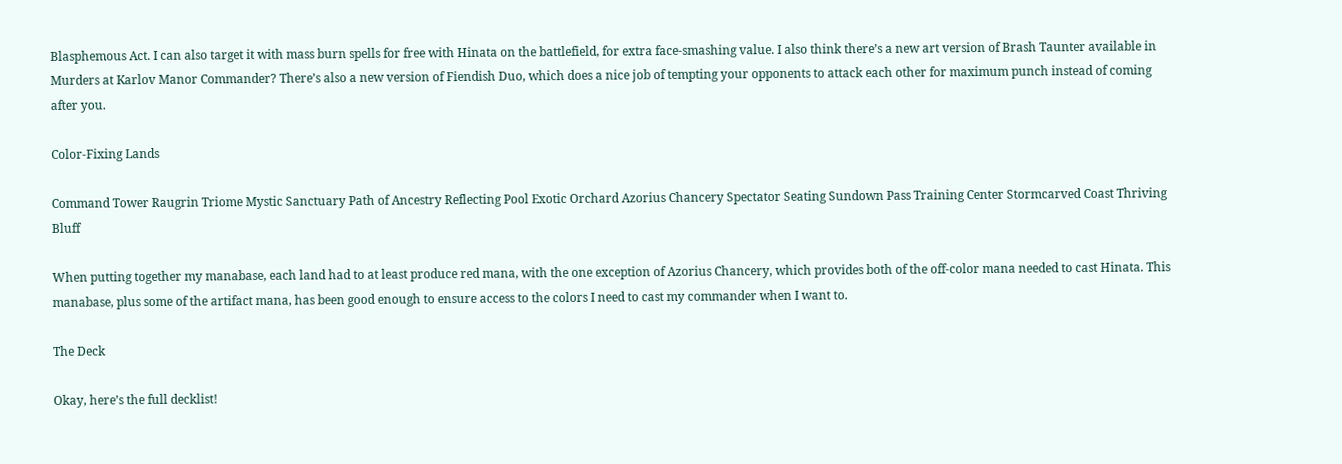Blasphemous Act. I can also target it with mass burn spells for free with Hinata on the battlefield, for extra face-smashing value. I also think there’s a new art version of Brash Taunter available in Murders at Karlov Manor Commander? There’s also a new version of Fiendish Duo, which does a nice job of tempting your opponents to attack each other for maximum punch instead of coming after you.

Color-Fixing Lands

Command Tower Raugrin Triome Mystic Sanctuary Path of Ancestry Reflecting Pool Exotic Orchard Azorius Chancery Spectator Seating Sundown Pass Training Center Stormcarved Coast Thriving Bluff

When putting together my manabase, each land had to at least produce red mana, with the one exception of Azorius Chancery, which provides both of the off-color mana needed to cast Hinata. This manabase, plus some of the artifact mana, has been good enough to ensure access to the colors I need to cast my commander when I want to.

The Deck

Okay, here’s the full decklist!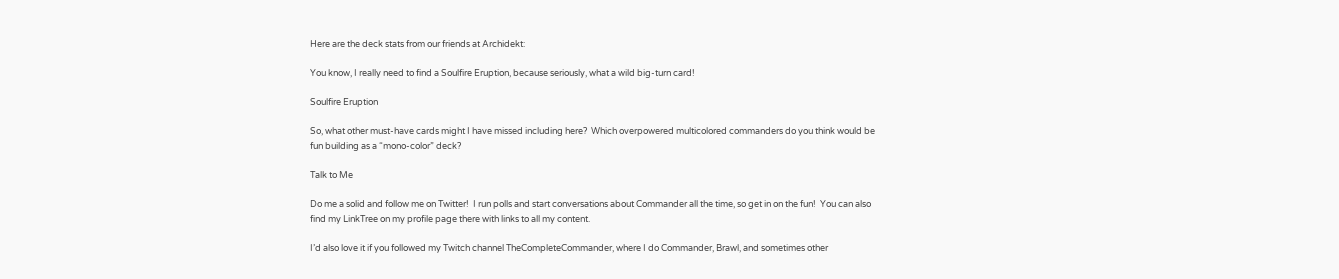Here are the deck stats from our friends at Archidekt:

You know, I really need to find a Soulfire Eruption, because seriously, what a wild big-turn card!

Soulfire Eruption

So, what other must-have cards might I have missed including here?  Which overpowered multicolored commanders do you think would be fun building as a “mono-color” deck?

Talk to Me

Do me a solid and follow me on Twitter!  I run polls and start conversations about Commander all the time, so get in on the fun!  You can also find my LinkTree on my profile page there with links to all my content.

I’d also love it if you followed my Twitch channel TheCompleteCommander, where I do Commander, Brawl, and sometimes other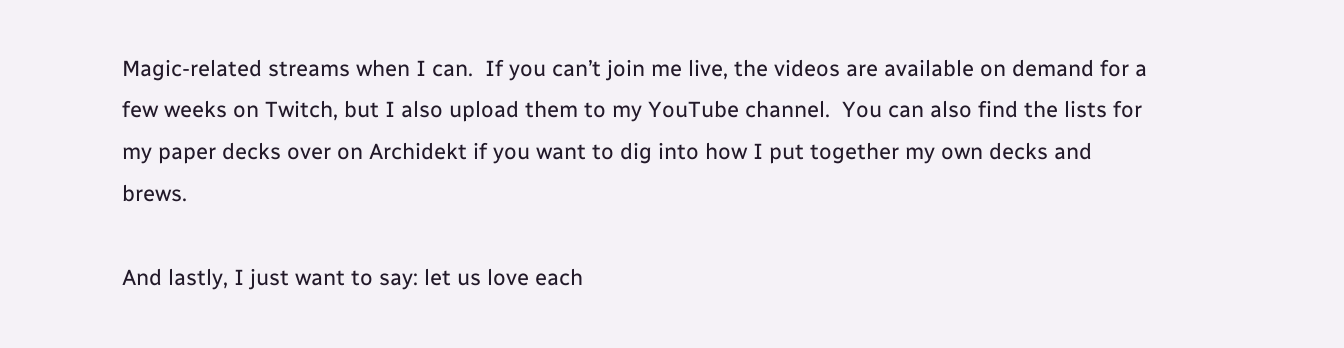Magic-related streams when I can.  If you can’t join me live, the videos are available on demand for a few weeks on Twitch, but I also upload them to my YouTube channel.  You can also find the lists for my paper decks over on Archidekt if you want to dig into how I put together my own decks and brews.

And lastly, I just want to say: let us love each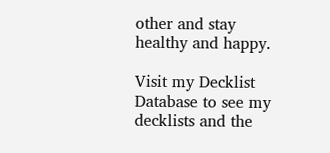other and stay healthy and happy.

Visit my Decklist Database to see my decklists and the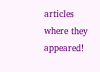articles where they appeared!